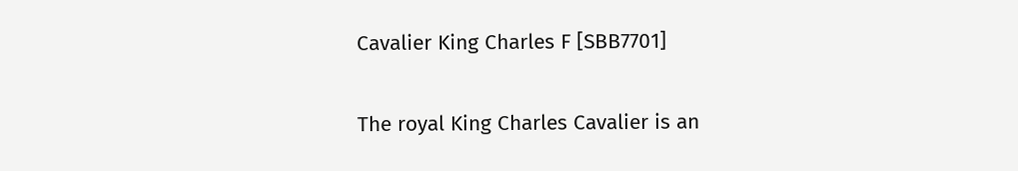Cavalier King Charles F [SBB7701]

The royal King Charles Cavalier is an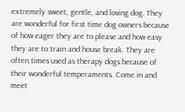extremely sweet, gentle, and loving dog. They are wonderful for first time dog owners because of how eager they are to please and how easy they are to train and house break. They are often times used as therapy dogs because of their wonderful temperaments. Come in and meet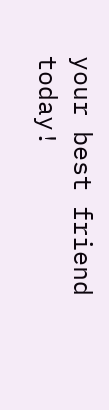your best friend today!